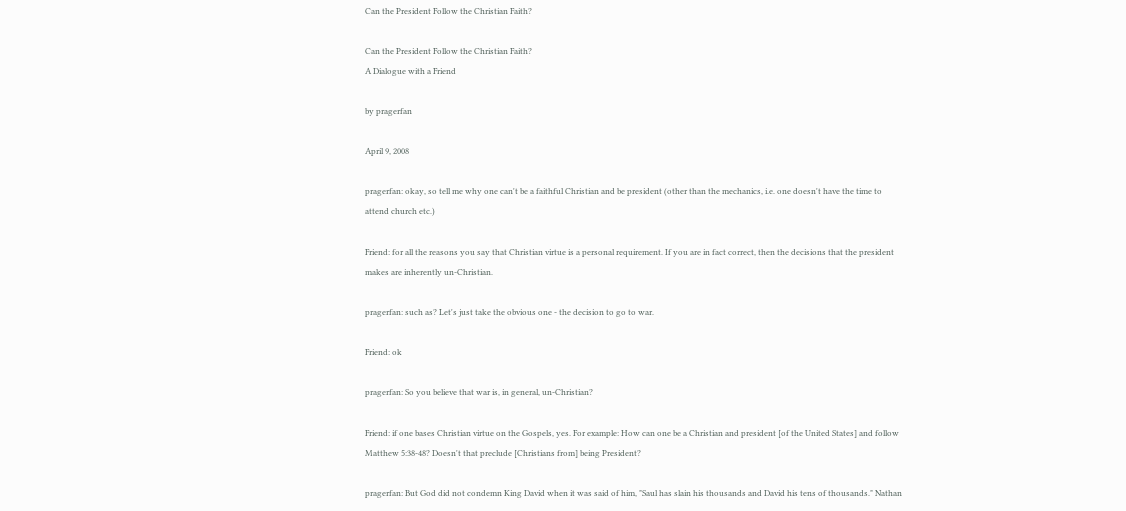Can the President Follow the Christian Faith?

Can the President Follow the Christian Faith?
A Dialogue with a Friend

by pragerfan

April 9, 2008

pragerfan: okay, so tell me why one can't be a faithful Christian and be president (other than the mechanics, i.e. one doesn't have the time to attend church etc.)

Friend: for all the reasons you say that Christian virtue is a personal requirement. If you are in fact correct, then the decisions that the president makes are inherently un-Christian.

pragerfan: such as? Let's just take the obvious one - the decision to go to war.

Friend: ok

pragerfan: So you believe that war is, in general, un-Christian?

Friend: if one bases Christian virtue on the Gospels, yes. For example: How can one be a Christian and president [of the United States] and follow Matthew 5:38-48? Doesn't that preclude [Christians from] being President?

pragerfan: But God did not condemn King David when it was said of him, "Saul has slain his thousands and David his tens of thousands." Nathan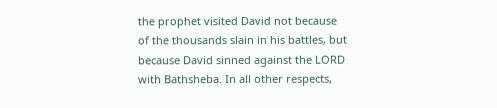the prophet visited David not because of the thousands slain in his battles, but because David sinned against the LORD with Bathsheba. In all other respects,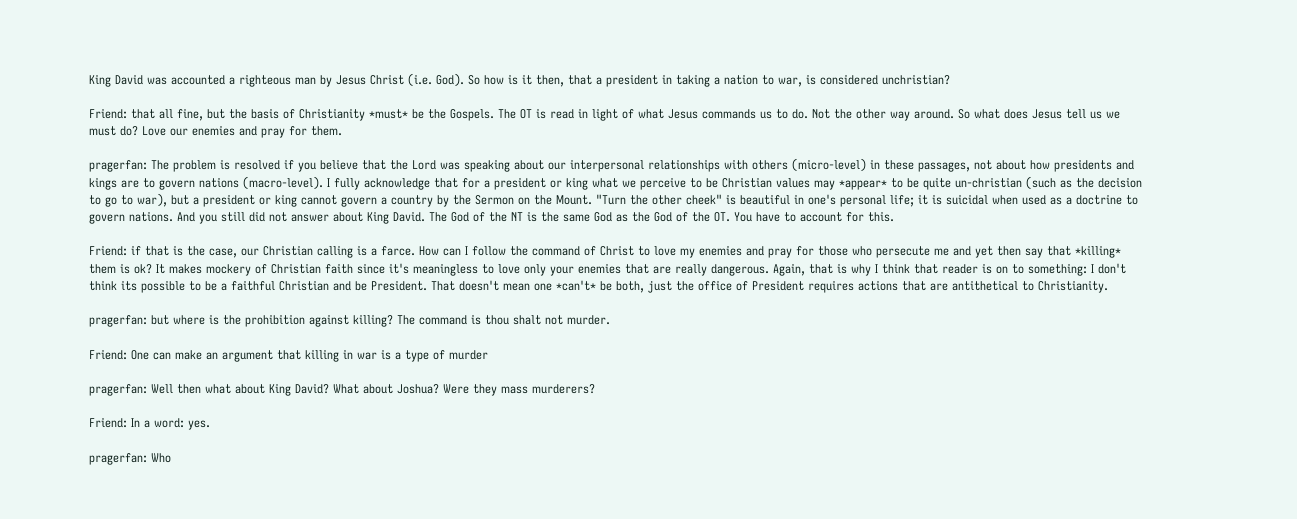King David was accounted a righteous man by Jesus Christ (i.e. God). So how is it then, that a president in taking a nation to war, is considered unchristian?

Friend: that all fine, but the basis of Christianity *must* be the Gospels. The OT is read in light of what Jesus commands us to do. Not the other way around. So what does Jesus tell us we must do? Love our enemies and pray for them.

pragerfan: The problem is resolved if you believe that the Lord was speaking about our interpersonal relationships with others (micro-level) in these passages, not about how presidents and kings are to govern nations (macro-level). I fully acknowledge that for a president or king what we perceive to be Christian values may *appear* to be quite un-christian (such as the decision to go to war), but a president or king cannot govern a country by the Sermon on the Mount. "Turn the other cheek" is beautiful in one's personal life; it is suicidal when used as a doctrine to govern nations. And you still did not answer about King David. The God of the NT is the same God as the God of the OT. You have to account for this.

Friend: if that is the case, our Christian calling is a farce. How can I follow the command of Christ to love my enemies and pray for those who persecute me and yet then say that *killing* them is ok? It makes mockery of Christian faith since it's meaningless to love only your enemies that are really dangerous. Again, that is why I think that reader is on to something: I don't think its possible to be a faithful Christian and be President. That doesn't mean one *can't* be both, just the office of President requires actions that are antithetical to Christianity.

pragerfan: but where is the prohibition against killing? The command is thou shalt not murder.

Friend: One can make an argument that killing in war is a type of murder

pragerfan: Well then what about King David? What about Joshua? Were they mass murderers?

Friend: In a word: yes.

pragerfan: Who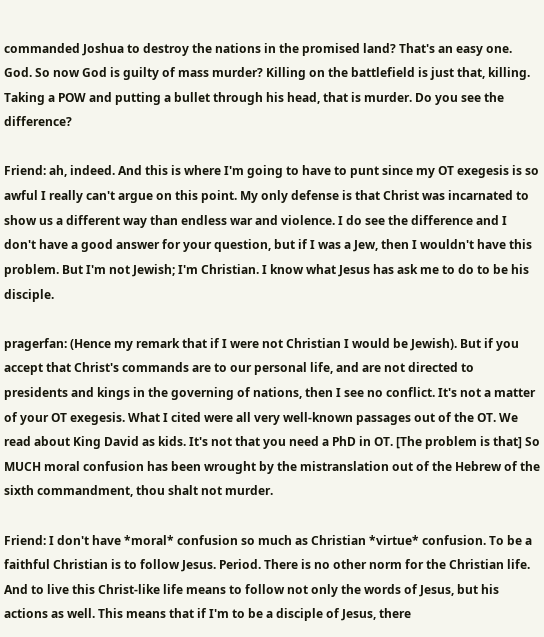commanded Joshua to destroy the nations in the promised land? That's an easy one. God. So now God is guilty of mass murder? Killing on the battlefield is just that, killing. Taking a POW and putting a bullet through his head, that is murder. Do you see the difference?

Friend: ah, indeed. And this is where I'm going to have to punt since my OT exegesis is so awful I really can't argue on this point. My only defense is that Christ was incarnated to show us a different way than endless war and violence. I do see the difference and I don't have a good answer for your question, but if I was a Jew, then I wouldn't have this problem. But I'm not Jewish; I'm Christian. I know what Jesus has ask me to do to be his disciple.

pragerfan: (Hence my remark that if I were not Christian I would be Jewish). But if you accept that Christ's commands are to our personal life, and are not directed to presidents and kings in the governing of nations, then I see no conflict. It's not a matter of your OT exegesis. What I cited were all very well-known passages out of the OT. We read about King David as kids. It's not that you need a PhD in OT. [The problem is that] So MUCH moral confusion has been wrought by the mistranslation out of the Hebrew of the sixth commandment, thou shalt not murder.

Friend: I don't have *moral* confusion so much as Christian *virtue* confusion. To be a faithful Christian is to follow Jesus. Period. There is no other norm for the Christian life. And to live this Christ-like life means to follow not only the words of Jesus, but his actions as well. This means that if I'm to be a disciple of Jesus, there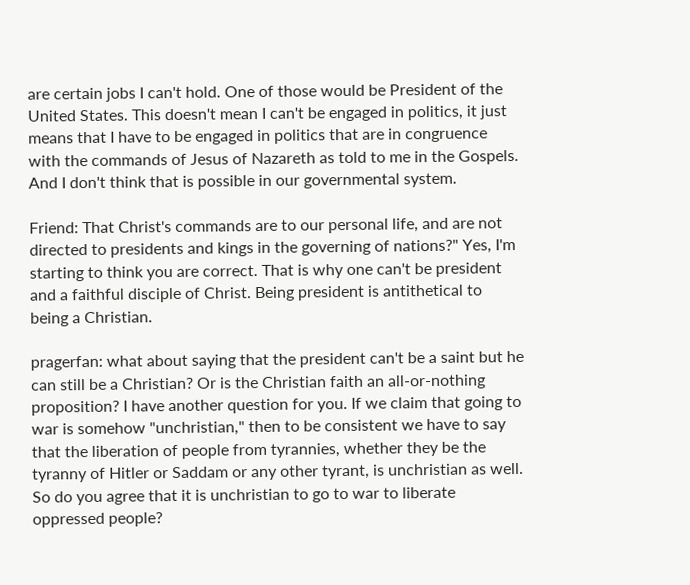are certain jobs I can't hold. One of those would be President of the United States. This doesn't mean I can't be engaged in politics, it just means that I have to be engaged in politics that are in congruence with the commands of Jesus of Nazareth as told to me in the Gospels. And I don't think that is possible in our governmental system.

Friend: That Christ's commands are to our personal life, and are not directed to presidents and kings in the governing of nations?" Yes, I'm starting to think you are correct. That is why one can't be president and a faithful disciple of Christ. Being president is antithetical to being a Christian.

pragerfan: what about saying that the president can't be a saint but he can still be a Christian? Or is the Christian faith an all-or-nothing proposition? I have another question for you. If we claim that going to war is somehow "unchristian," then to be consistent we have to say that the liberation of people from tyrannies, whether they be the tyranny of Hitler or Saddam or any other tyrant, is unchristian as well. So do you agree that it is unchristian to go to war to liberate oppressed people?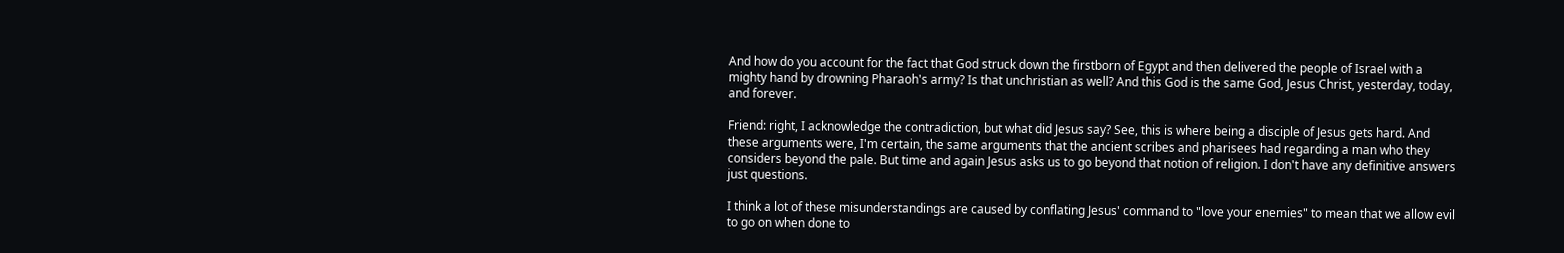And how do you account for the fact that God struck down the firstborn of Egypt and then delivered the people of Israel with a mighty hand by drowning Pharaoh's army? Is that unchristian as well? And this God is the same God, Jesus Christ, yesterday, today, and forever.

Friend: right, I acknowledge the contradiction, but what did Jesus say? See, this is where being a disciple of Jesus gets hard. And these arguments were, I'm certain, the same arguments that the ancient scribes and pharisees had regarding a man who they considers beyond the pale. But time and again Jesus asks us to go beyond that notion of religion. I don't have any definitive answers just questions.

I think a lot of these misunderstandings are caused by conflating Jesus' command to "love your enemies" to mean that we allow evil to go on when done to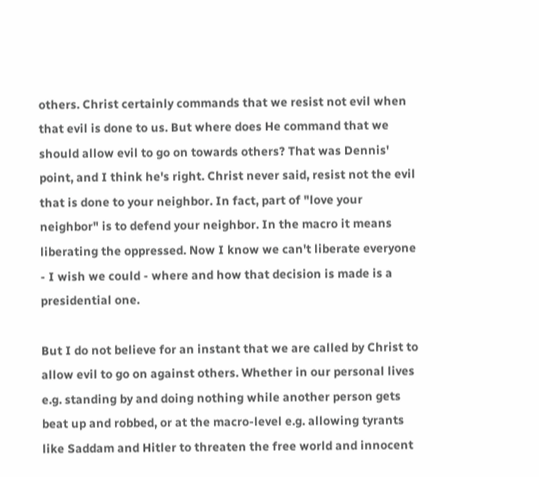others. Christ certainly commands that we resist not evil when that evil is done to us. But where does He command that we should allow evil to go on towards others? That was Dennis' point, and I think he's right. Christ never said, resist not the evil that is done to your neighbor. In fact, part of "love your neighbor" is to defend your neighbor. In the macro it means liberating the oppressed. Now I know we can't liberate everyone - I wish we could - where and how that decision is made is a presidential one.

But I do not believe for an instant that we are called by Christ to allow evil to go on against others. Whether in our personal lives e.g. standing by and doing nothing while another person gets beat up and robbed, or at the macro-level e.g. allowing tyrants like Saddam and Hitler to threaten the free world and innocent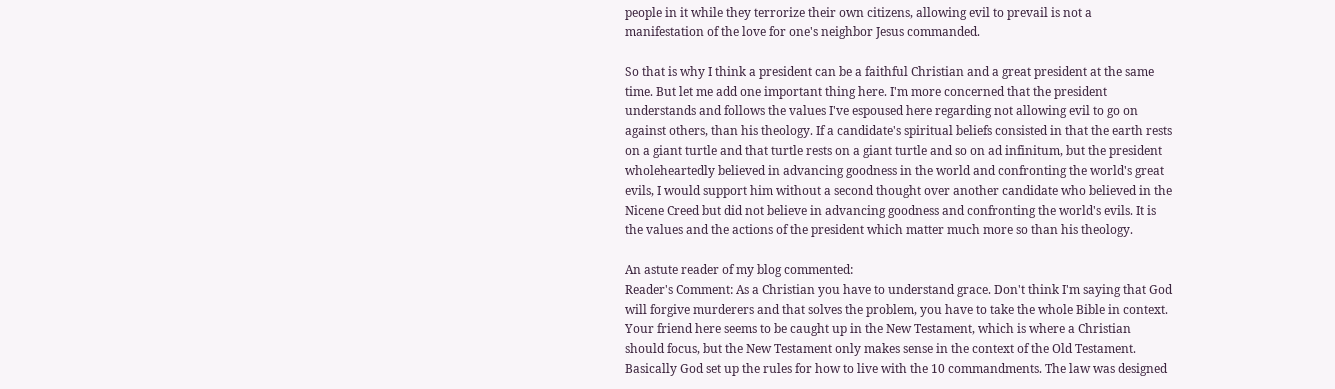people in it while they terrorize their own citizens, allowing evil to prevail is not a manifestation of the love for one's neighbor Jesus commanded.

So that is why I think a president can be a faithful Christian and a great president at the same time. But let me add one important thing here. I'm more concerned that the president understands and follows the values I've espoused here regarding not allowing evil to go on against others, than his theology. If a candidate's spiritual beliefs consisted in that the earth rests on a giant turtle and that turtle rests on a giant turtle and so on ad infinitum, but the president wholeheartedly believed in advancing goodness in the world and confronting the world's great evils, I would support him without a second thought over another candidate who believed in the Nicene Creed but did not believe in advancing goodness and confronting the world's evils. It is the values and the actions of the president which matter much more so than his theology.

An astute reader of my blog commented:
Reader's Comment: As a Christian you have to understand grace. Don't think I'm saying that God will forgive murderers and that solves the problem, you have to take the whole Bible in context. Your friend here seems to be caught up in the New Testament, which is where a Christian should focus, but the New Testament only makes sense in the context of the Old Testament. Basically God set up the rules for how to live with the 10 commandments. The law was designed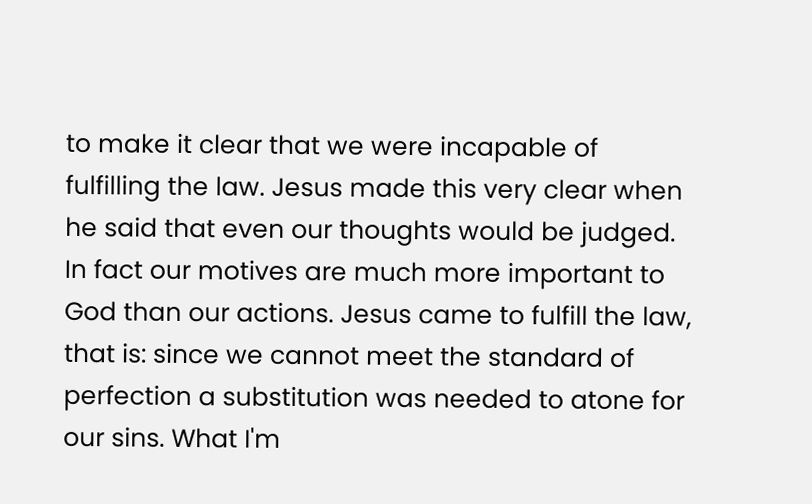to make it clear that we were incapable of fulfilling the law. Jesus made this very clear when he said that even our thoughts would be judged. In fact our motives are much more important to God than our actions. Jesus came to fulfill the law, that is: since we cannot meet the standard of perfection a substitution was needed to atone for our sins. What I'm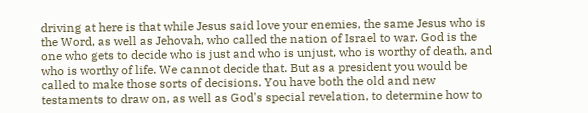driving at here is that while Jesus said love your enemies, the same Jesus who is the Word, as well as Jehovah, who called the nation of Israel to war. God is the one who gets to decide who is just and who is unjust, who is worthy of death, and who is worthy of life. We cannot decide that. But as a president you would be called to make those sorts of decisions. You have both the old and new testaments to draw on, as well as God's special revelation, to determine how to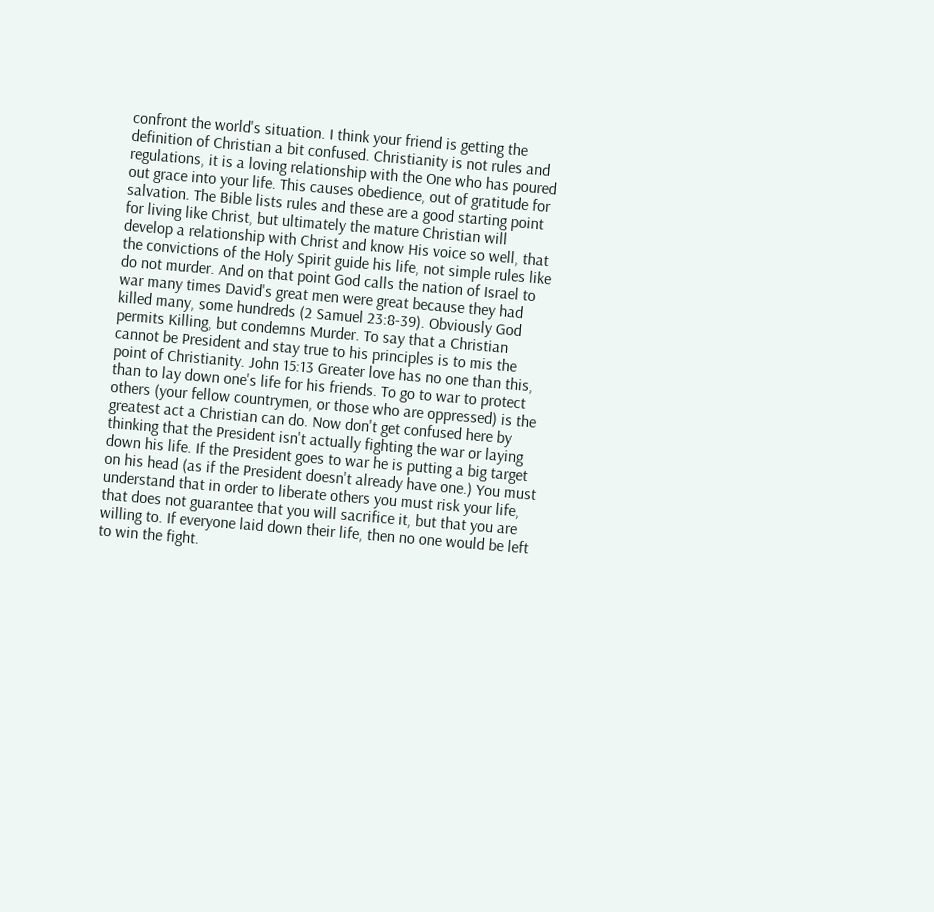confront the world's situation. I think your friend is getting the definition of Christian a bit confused. Christianity is not rules and regulations, it is a loving relationship with the One who has poured out grace into your life. This causes obedience, out of gratitude for salvation. The Bible lists rules and these are a good starting point for living like Christ, but ultimately the mature Christian will develop a relationship with Christ and know His voice so well, that the convictions of the Holy Spirit guide his life, not simple rules like do not murder. And on that point God calls the nation of Israel to war many times David's great men were great because they had killed many, some hundreds (2 Samuel 23:8-39). Obviously God permits Killing, but condemns Murder. To say that a Christian cannot be President and stay true to his principles is to mis the point of Christianity. John 15:13 Greater love has no one than this, than to lay down one's life for his friends. To go to war to protect others (your fellow countrymen, or those who are oppressed) is the greatest act a Christian can do. Now don't get confused here by thinking that the President isn't actually fighting the war or laying down his life. If the President goes to war he is putting a big target on his head (as if the President doesn't already have one.) You must understand that in order to liberate others you must risk your life, that does not guarantee that you will sacrifice it, but that you are willing to. If everyone laid down their life, then no one would be left to win the fight.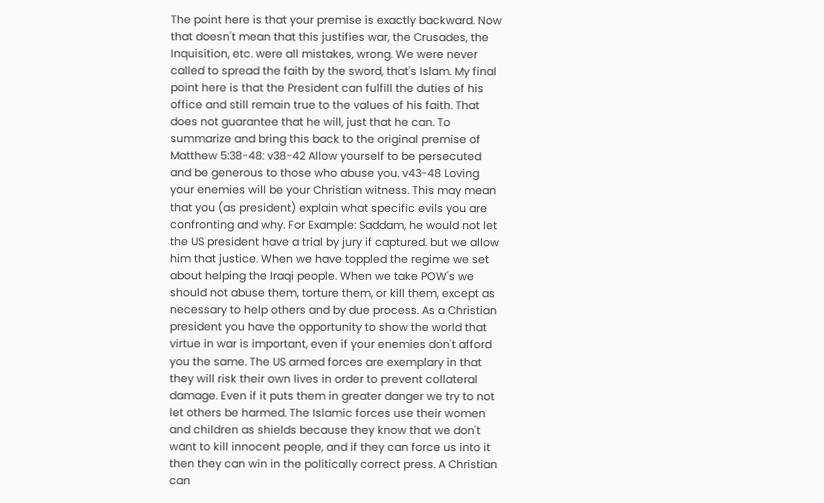The point here is that your premise is exactly backward. Now that doesn't mean that this justifies war, the Crusades, the Inquisition, etc. were all mistakes, wrong. We were never called to spread the faith by the sword, that's Islam. My final point here is that the President can fulfill the duties of his office and still remain true to the values of his faith. That does not guarantee that he will, just that he can. To summarize and bring this back to the original premise of Matthew 5:38-48: v38-42 Allow yourself to be persecuted and be generous to those who abuse you. v43-48 Loving your enemies will be your Christian witness. This may mean that you (as president) explain what specific evils you are confronting and why. For Example: Saddam, he would not let the US president have a trial by jury if captured. but we allow him that justice. When we have toppled the regime we set about helping the Iraqi people. When we take POW's we should not abuse them, torture them, or kill them, except as necessary to help others and by due process. As a Christian president you have the opportunity to show the world that virtue in war is important, even if your enemies don't afford you the same. The US armed forces are exemplary in that they will risk their own lives in order to prevent collateral damage. Even if it puts them in greater danger we try to not let others be harmed. The Islamic forces use their women and children as shields because they know that we don't want to kill innocent people, and if they can force us into it then they can win in the politically correct press. A Christian can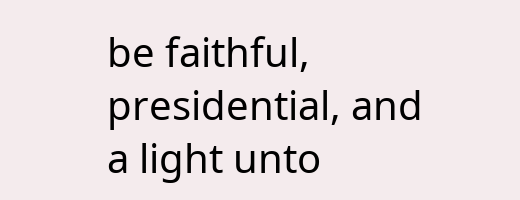be faithful, presidential, and a light unto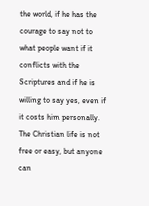the world, if he has the courage to say not to what people want if it conflicts with the Scriptures and if he is willing to say yes, even if it costs him personally. The Christian life is not free or easy, but anyone can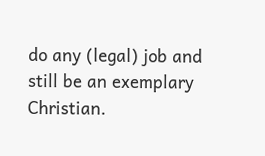do any (legal) job and still be an exemplary Christian.